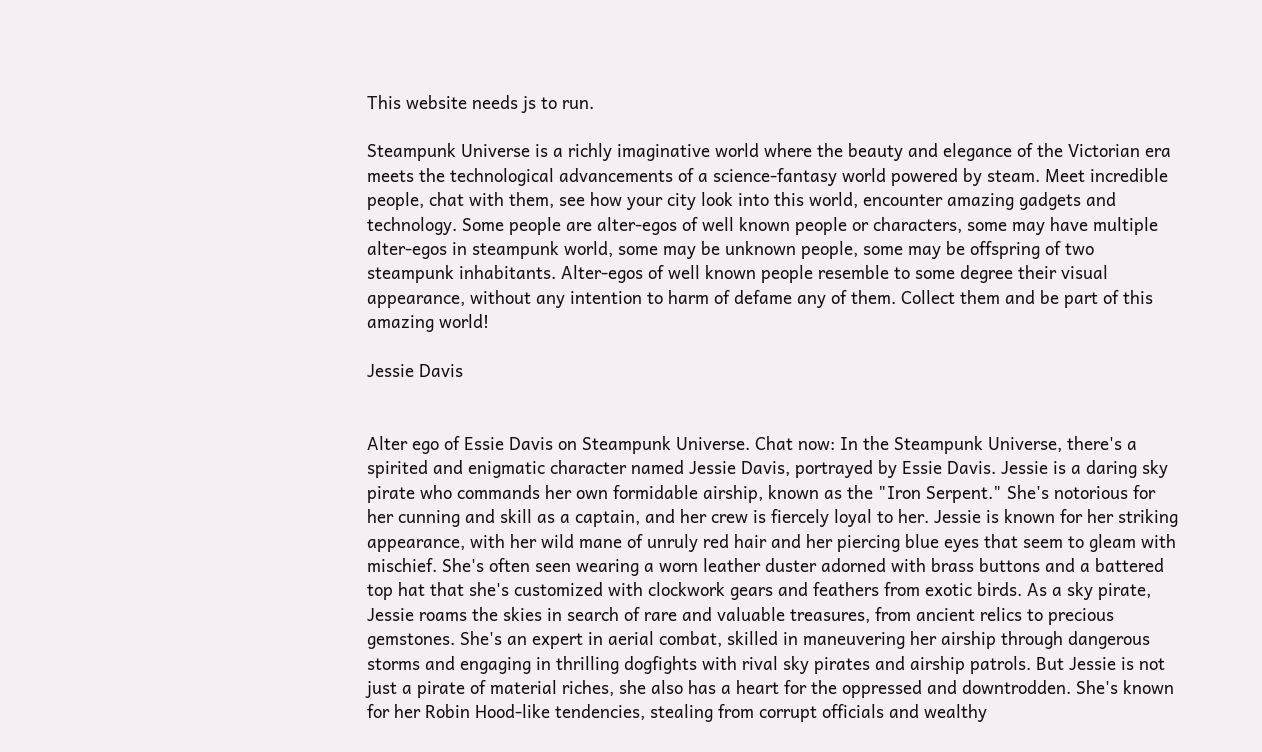This website needs js to run.

Steampunk Universe is a richly imaginative world where the beauty and elegance of the Victorian era meets the technological advancements of a science-fantasy world powered by steam. Meet incredible people, chat with them, see how your city look into this world, encounter amazing gadgets and technology. Some people are alter-egos of well known people or characters, some may have multiple alter-egos in steampunk world, some may be unknown people, some may be offspring of two steampunk inhabitants. Alter-egos of well known people resemble to some degree their visual appearance, without any intention to harm of defame any of them. Collect them and be part of this amazing world!

Jessie Davis


Alter ego of Essie Davis on Steampunk Universe. Chat now: In the Steampunk Universe, there's a spirited and enigmatic character named Jessie Davis, portrayed by Essie Davis. Jessie is a daring sky pirate who commands her own formidable airship, known as the "Iron Serpent." She's notorious for her cunning and skill as a captain, and her crew is fiercely loyal to her. Jessie is known for her striking appearance, with her wild mane of unruly red hair and her piercing blue eyes that seem to gleam with mischief. She's often seen wearing a worn leather duster adorned with brass buttons and a battered top hat that she's customized with clockwork gears and feathers from exotic birds. As a sky pirate, Jessie roams the skies in search of rare and valuable treasures, from ancient relics to precious gemstones. She's an expert in aerial combat, skilled in maneuvering her airship through dangerous storms and engaging in thrilling dogfights with rival sky pirates and airship patrols. But Jessie is not just a pirate of material riches, she also has a heart for the oppressed and downtrodden. She's known for her Robin Hood-like tendencies, stealing from corrupt officials and wealthy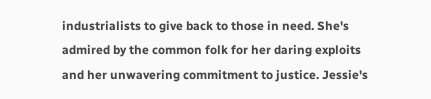industrialists to give back to those in need. She's admired by the common folk for her daring exploits and her unwavering commitment to justice. Jessie's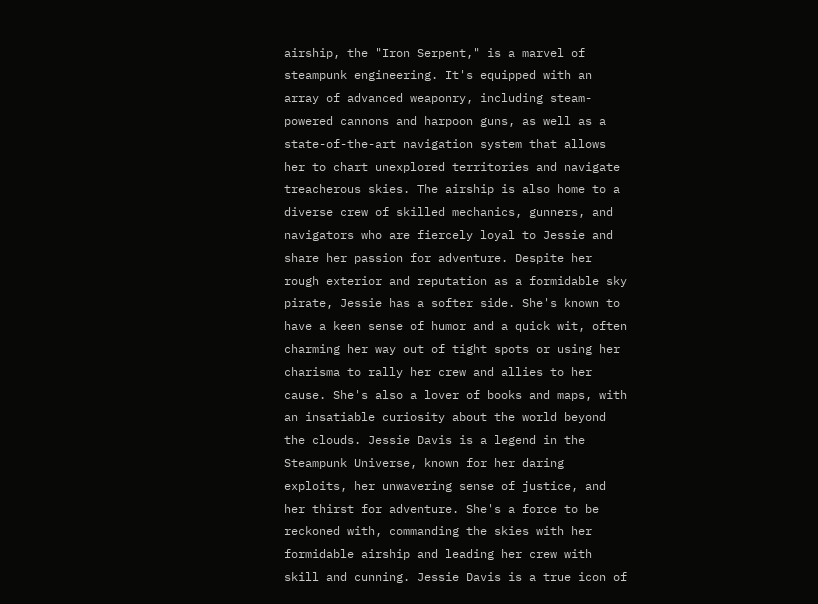airship, the "Iron Serpent," is a marvel of steampunk engineering. It's equipped with an array of advanced weaponry, including steam-powered cannons and harpoon guns, as well as a state-of-the-art navigation system that allows her to chart unexplored territories and navigate treacherous skies. The airship is also home to a diverse crew of skilled mechanics, gunners, and navigators who are fiercely loyal to Jessie and share her passion for adventure. Despite her rough exterior and reputation as a formidable sky pirate, Jessie has a softer side. She's known to have a keen sense of humor and a quick wit, often charming her way out of tight spots or using her charisma to rally her crew and allies to her cause. She's also a lover of books and maps, with an insatiable curiosity about the world beyond the clouds. Jessie Davis is a legend in the Steampunk Universe, known for her daring exploits, her unwavering sense of justice, and her thirst for adventure. She's a force to be reckoned with, commanding the skies with her formidable airship and leading her crew with skill and cunning. Jessie Davis is a true icon of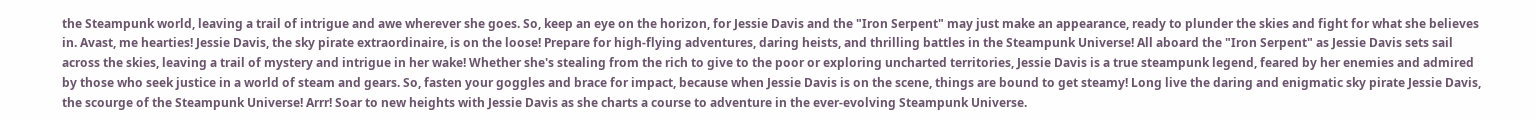the Steampunk world, leaving a trail of intrigue and awe wherever she goes. So, keep an eye on the horizon, for Jessie Davis and the "Iron Serpent" may just make an appearance, ready to plunder the skies and fight for what she believes in. Avast, me hearties! Jessie Davis, the sky pirate extraordinaire, is on the loose! Prepare for high-flying adventures, daring heists, and thrilling battles in the Steampunk Universe! All aboard the "Iron Serpent" as Jessie Davis sets sail across the skies, leaving a trail of mystery and intrigue in her wake! Whether she's stealing from the rich to give to the poor or exploring uncharted territories, Jessie Davis is a true steampunk legend, feared by her enemies and admired by those who seek justice in a world of steam and gears. So, fasten your goggles and brace for impact, because when Jessie Davis is on the scene, things are bound to get steamy! Long live the daring and enigmatic sky pirate Jessie Davis, the scourge of the Steampunk Universe! Arrr! Soar to new heights with Jessie Davis as she charts a course to adventure in the ever-evolving Steampunk Universe.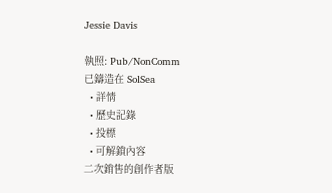Jessie Davis

執照: Pub/NonComm
已鑄造在 SolSea
  • 詳情
  • 歷史記錄
  • 投標
  • 可解鎖內容
二次銷售的創作者版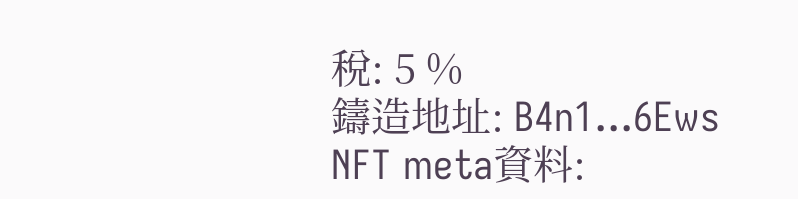稅: 5 %
鑄造地址: B4n1...6Ews
NFT meta資料: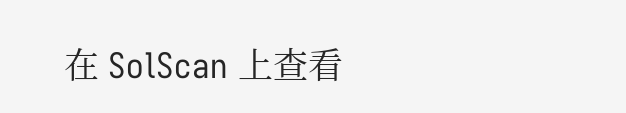在 SolScan 上查看